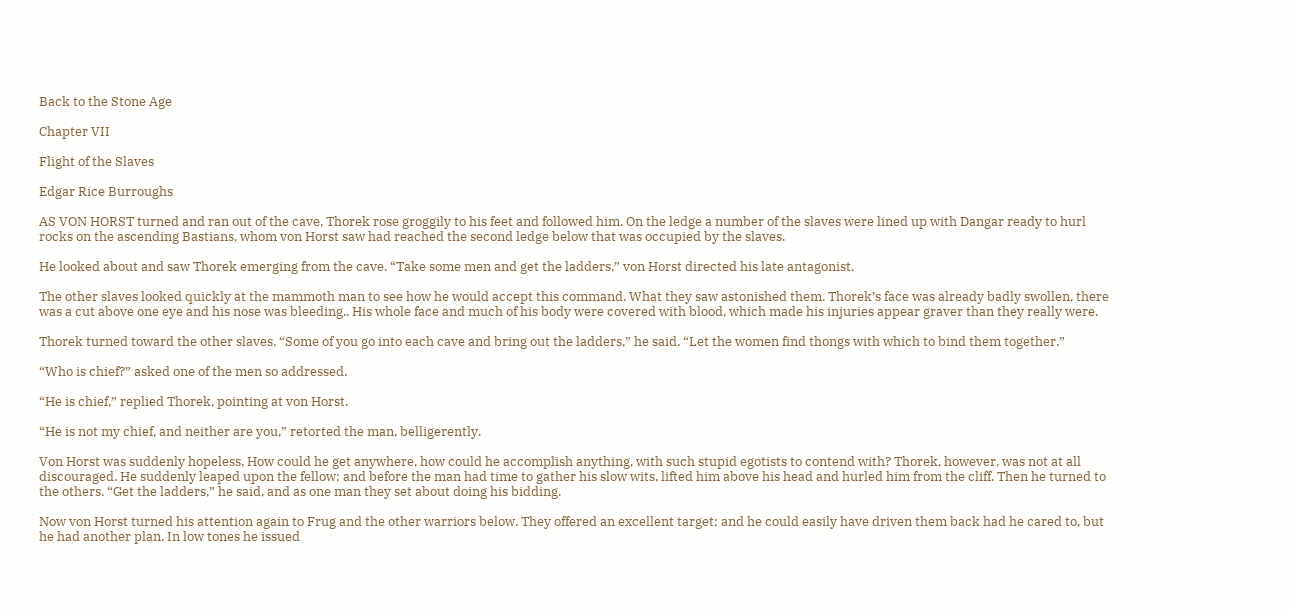Back to the Stone Age

Chapter VII

Flight of the Slaves

Edgar Rice Burroughs

AS VON HORST turned and ran out of the cave, Thorek rose groggily to his feet and followed him. On the ledge a number of the slaves were lined up with Dangar ready to hurl rocks on the ascending Bastians, whom von Horst saw had reached the second ledge below that was occupied by the slaves.

He looked about and saw Thorek emerging from the cave. “Take some men and get the ladders,” von Horst directed his late antagonist.

The other slaves looked quickly at the mammoth man to see how he would accept this command. What they saw astonished them. Thorek’s face was already badly swollen, there was a cut above one eye and his nose was bleeding.. His whole face and much of his body were covered with blood, which made his injuries appear graver than they really were.

Thorek turned toward the other slaves. “Some of you go into each cave and bring out the ladders,” he said. “Let the women find thongs with which to bind them together.”

“Who is chief?” asked one of the men so addressed.

“He is chief,” replied Thorek, pointing at von Horst.

“He is not my chief, and neither are you,” retorted the man, belligerently.

Von Horst was suddenly hopeless. How could he get anywhere, how could he accomplish anything, with such stupid egotists to contend with? Thorek, however, was not at all discouraged. He suddenly leaped upon the fellow; and before the man had time to gather his slow wits, lifted him above his head and hurled him from the cliff. Then he turned to the others. “Get the ladders,” he said, and as one man they set about doing his bidding.

Now von Horst turned his attention again to Frug and the other warriors below. They offered an excellent target; and he could easily have driven them back had he cared to, but he had another plan. In low tones he issued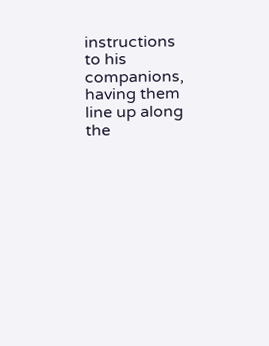instructions to his companions, having them line up along the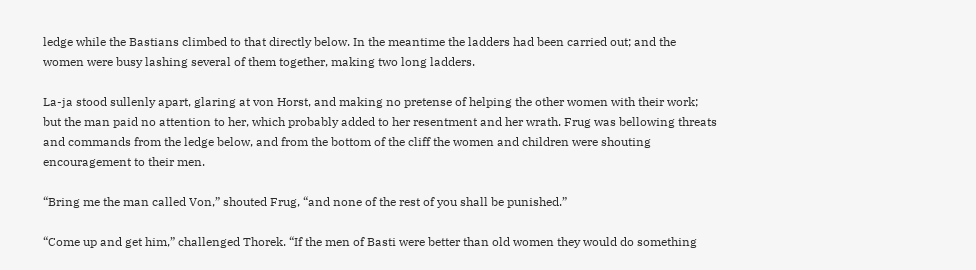ledge while the Bastians climbed to that directly below. In the meantime the ladders had been carried out; and the women were busy lashing several of them together, making two long ladders.

La-ja stood sullenly apart, glaring at von Horst, and making no pretense of helping the other women with their work; but the man paid no attention to her, which probably added to her resentment and her wrath. Frug was bellowing threats and commands from the ledge below, and from the bottom of the cliff the women and children were shouting encouragement to their men.

“Bring me the man called Von,” shouted Frug, “and none of the rest of you shall be punished.”

“Come up and get him,” challenged Thorek. “If the men of Basti were better than old women they would do something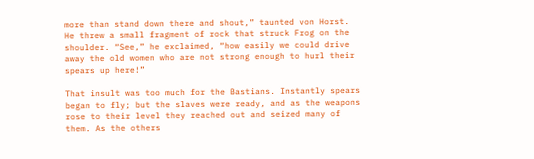more than stand down there and shout,” taunted von Horst. He threw a small fragment of rock that struck Frog on the shoulder. “See,” he exclaimed, “how easily we could drive away the old women who are not strong enough to hurl their spears up here!”

That insult was too much for the Bastians. Instantly spears began to fly; but the slaves were ready, and as the weapons rose to their level they reached out and seized many of them. As the others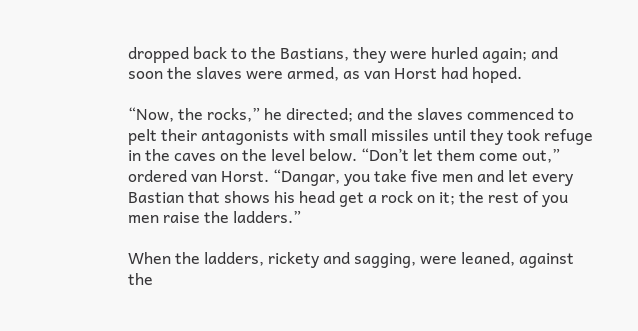dropped back to the Bastians, they were hurled again; and soon the slaves were armed, as van Horst had hoped.

“Now, the rocks,” he directed; and the slaves commenced to pelt their antagonists with small missiles until they took refuge in the caves on the level below. “Don’t let them come out,” ordered van Horst. “Dangar, you take five men and let every Bastian that shows his head get a rock on it; the rest of you men raise the ladders.”

When the ladders, rickety and sagging, were leaned, against the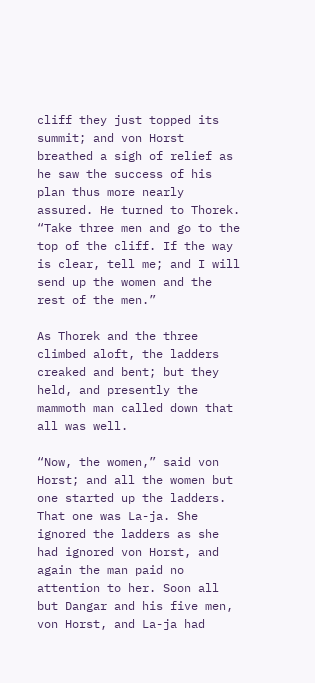cliff they just topped its summit; and von Horst breathed a sigh of relief as he saw the success of his plan thus more nearly assured. He turned to Thorek. “Take three men and go to the top of the cliff. If the way is clear, tell me; and I will send up the women and the rest of the men.”

As Thorek and the three climbed aloft, the ladders creaked and bent; but they held, and presently the mammoth man called down that all was well.

“Now, the women,” said von Horst; and all the women but one started up the ladders. That one was La-ja. She ignored the ladders as she had ignored von Horst, and again the man paid no attention to her. Soon all but Dangar and his five men, von Horst, and La-ja had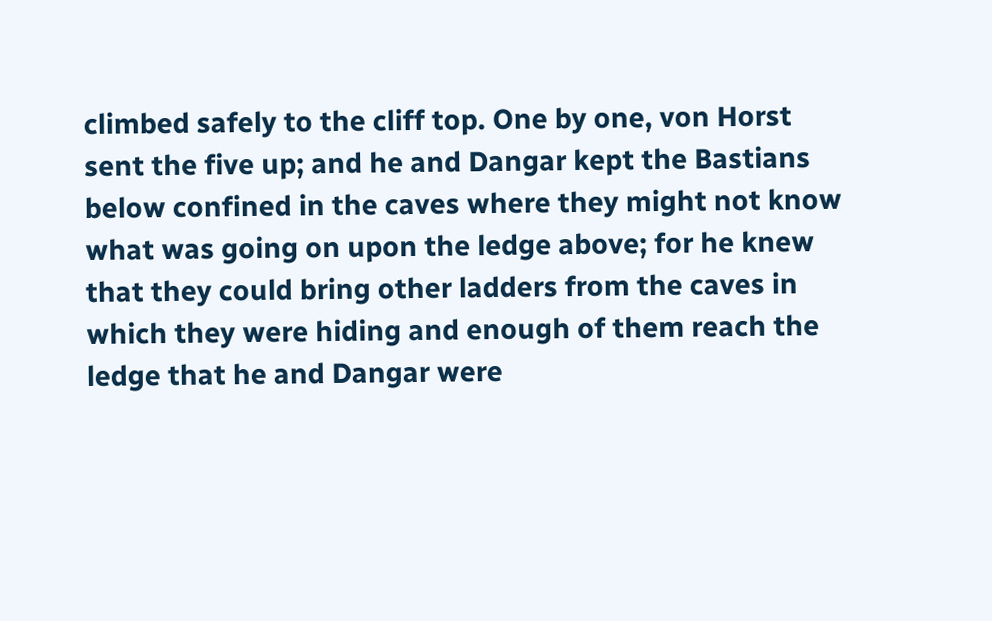climbed safely to the cliff top. One by one, von Horst sent the five up; and he and Dangar kept the Bastians below confined in the caves where they might not know what was going on upon the ledge above; for he knew that they could bring other ladders from the caves in which they were hiding and enough of them reach the ledge that he and Dangar were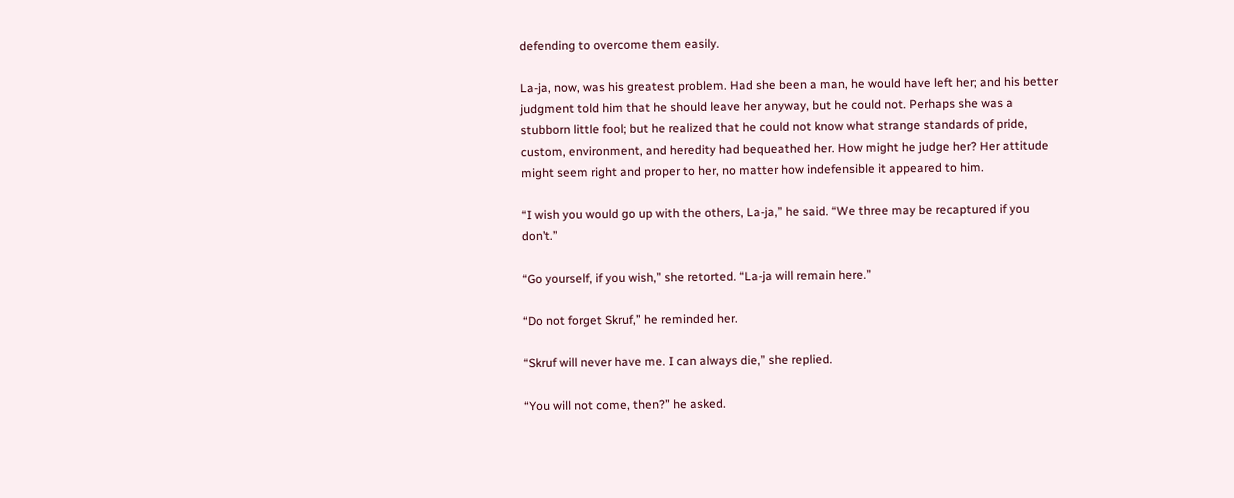defending to overcome them easily.

La-ja, now, was his greatest problem. Had she been a man, he would have left her; and his better judgment told him that he should leave her anyway, but he could not. Perhaps she was a stubborn little fool; but he realized that he could not know what strange standards of pride, custom, environment, and heredity had bequeathed her. How might he judge her? Her attitude might seem right and proper to her, no matter how indefensible it appeared to him.

“I wish you would go up with the others, La-ja,” he said. “We three may be recaptured if you don’t.”

“Go yourself, if you wish,” she retorted. “La-ja will remain here.”

“Do not forget Skruf,” he reminded her.

“Skruf will never have me. I can always die,” she replied.

“You will not come, then?” he asked.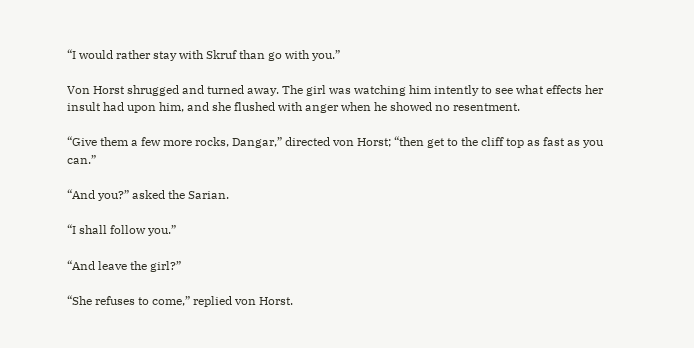“I would rather stay with Skruf than go with you.”

Von Horst shrugged and turned away. The girl was watching him intently to see what effects her insult had upon him, and she flushed with anger when he showed no resentment.

“Give them a few more rocks, Dangar,” directed von Horst; “then get to the cliff top as fast as you can.”

“And you?” asked the Sarian.

“I shall follow you.”

“And leave the girl?”

“She refuses to come,” replied von Horst.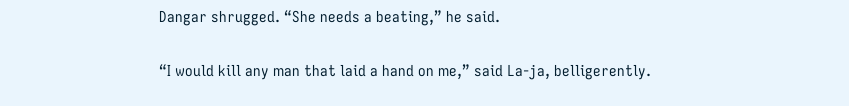Dangar shrugged. “She needs a beating,” he said.

“I would kill any man that laid a hand on me,” said La-ja, belligerently.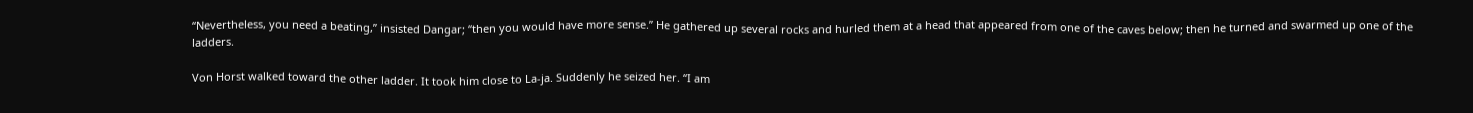“Nevertheless, you need a beating,” insisted Dangar; “then you would have more sense.” He gathered up several rocks and hurled them at a head that appeared from one of the caves below; then he turned and swarmed up one of the ladders.

Von Horst walked toward the other ladder. It took him close to La-ja. Suddenly he seized her. “I am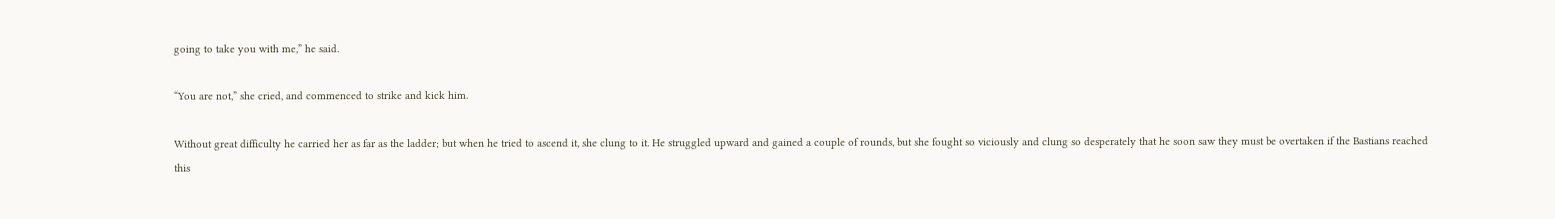going to take you with me,” he said.

“You are not,” she cried, and commenced to strike and kick him.

Without great difficulty he carried her as far as the ladder; but when he tried to ascend it, she clung to it. He struggled upward and gained a couple of rounds, but she fought so viciously and clung so desperately that he soon saw they must be overtaken if the Bastians reached this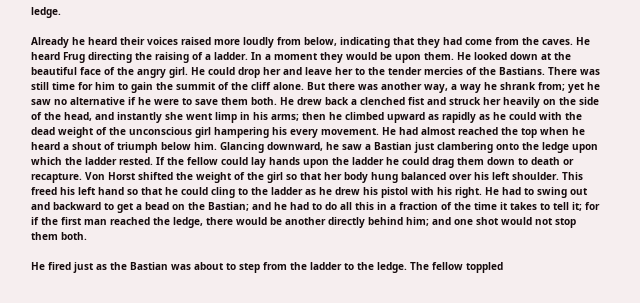ledge.

Already he heard their voices raised more loudly from below, indicating that they had come from the caves. He heard Frug directing the raising of a ladder. In a moment they would be upon them. He looked down at the beautiful face of the angry girl. He could drop her and leave her to the tender mercies of the Bastians. There was still time for him to gain the summit of the cliff alone. But there was another way, a way he shrank from; yet he saw no alternative if he were to save them both. He drew back a clenched fist and struck her heavily on the side of the head, and instantly she went limp in his arms; then he climbed upward as rapidly as he could with the dead weight of the unconscious girl hampering his every movement. He had almost reached the top when he heard a shout of triumph below him. Glancing downward, he saw a Bastian just clambering onto the ledge upon which the ladder rested. If the fellow could lay hands upon the ladder he could drag them down to death or recapture. Von Horst shifted the weight of the girl so that her body hung balanced over his left shoulder. This freed his left hand so that he could cling to the ladder as he drew his pistol with his right. He had to swing out and backward to get a bead on the Bastian; and he had to do all this in a fraction of the time it takes to tell it; for if the first man reached the ledge, there would be another directly behind him; and one shot would not stop them both.

He fired just as the Bastian was about to step from the ladder to the ledge. The fellow toppled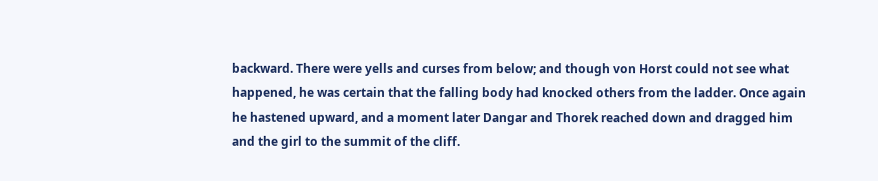backward. There were yells and curses from below; and though von Horst could not see what happened, he was certain that the falling body had knocked others from the ladder. Once again he hastened upward, and a moment later Dangar and Thorek reached down and dragged him and the girl to the summit of the cliff.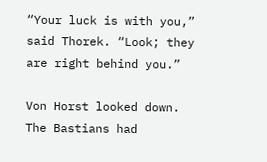“Your luck is with you,” said Thorek. “Look; they are right behind you.”

Von Horst looked down. The Bastians had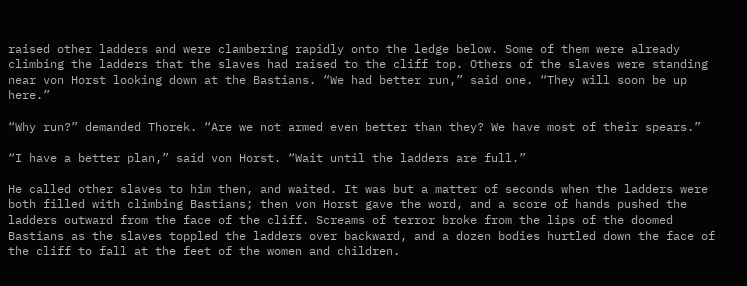raised other ladders and were clambering rapidly onto the ledge below. Some of them were already climbing the ladders that the slaves had raised to the cliff top. Others of the slaves were standing near von Horst looking down at the Bastians. “We had better run,” said one. “They will soon be up here.”

“Why run?” demanded Thorek. “Are we not armed even better than they? We have most of their spears.”

“I have a better plan,” said von Horst. “Wait until the ladders are full.”

He called other slaves to him then, and waited. It was but a matter of seconds when the ladders were both filled with climbing Bastians; then von Horst gave the word, and a score of hands pushed the ladders outward from the face of the cliff. Screams of terror broke from the lips of the doomed Bastians as the slaves toppled the ladders over backward, and a dozen bodies hurtled down the face of the cliff to fall at the feet of the women and children.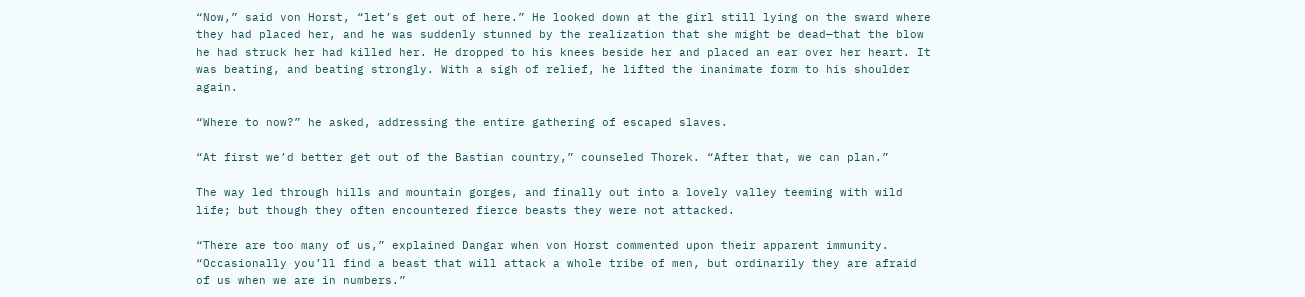“Now,” said von Horst, “let’s get out of here.” He looked down at the girl still lying on the sward where they had placed her, and he was suddenly stunned by the realization that she might be dead—that the blow he had struck her had killed her. He dropped to his knees beside her and placed an ear over her heart. It was beating, and beating strongly. With a sigh of relief, he lifted the inanimate form to his shoulder again.

“Where to now?” he asked, addressing the entire gathering of escaped slaves.

“At first we’d better get out of the Bastian country,” counseled Thorek. “After that, we can plan.”

The way led through hills and mountain gorges, and finally out into a lovely valley teeming with wild life; but though they often encountered fierce beasts they were not attacked.

“There are too many of us,” explained Dangar when von Horst commented upon their apparent immunity. “Occasionally you’ll find a beast that will attack a whole tribe of men, but ordinarily they are afraid of us when we are in numbers.”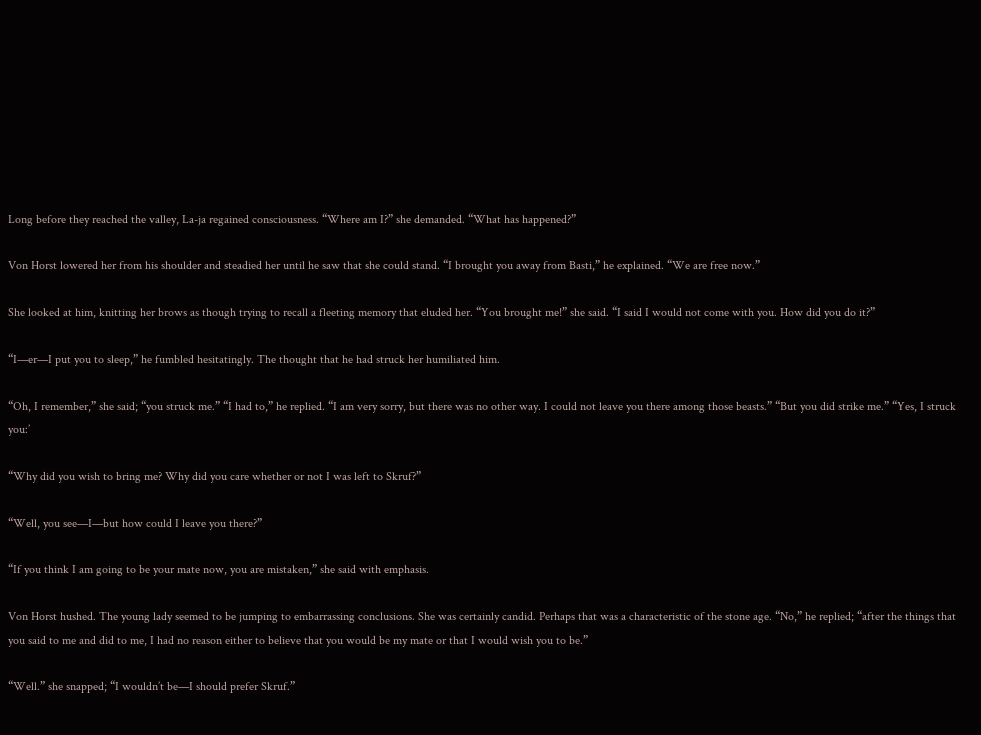Long before they reached the valley, La-ja regained consciousness. “Where am I?” she demanded. “What has happened?”

Von Horst lowered her from his shoulder and steadied her until he saw that she could stand. “I brought you away from Basti,” he explained. “We are free now.”

She looked at him, knitting her brows as though trying to recall a fleeting memory that eluded her. “You brought me!” she said. “I said I would not come with you. How did you do it?”

“I—er—I put you to sleep,” he fumbled hesitatingly. The thought that he had struck her humiliated him.

“Oh, I remember,” she said; “you struck me.” “I had to,” he replied. “I am very sorry, but there was no other way. I could not leave you there among those beasts.” “But you did strike me.” “Yes, I struck you:’

“Why did you wish to bring me? Why did you care whether or not I was left to Skruf?”

“Well, you see—I—but how could I leave you there?”

“If you think I am going to be your mate now, you are mistaken,” she said with emphasis.

Von Horst hushed. The young lady seemed to be jumping to embarrassing conclusions. She was certainly candid. Perhaps that was a characteristic of the stone age. “No,” he replied; “after the things that you said to me and did to me, I had no reason either to believe that you would be my mate or that I would wish you to be.”

“Well.” she snapped; “I wouldn’t be—I should prefer Skruf.”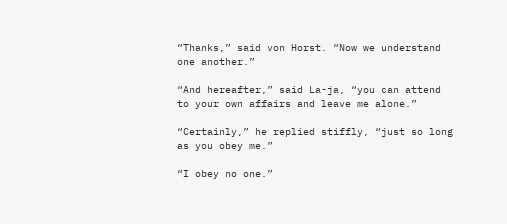“Thanks,” said von Horst. “Now we understand one another.”

“And hereafter,” said La-ja, “you can attend to your own affairs and leave me alone.”

“Certainly,” he replied stiffly, “just so long as you obey me.”

“I obey no one.”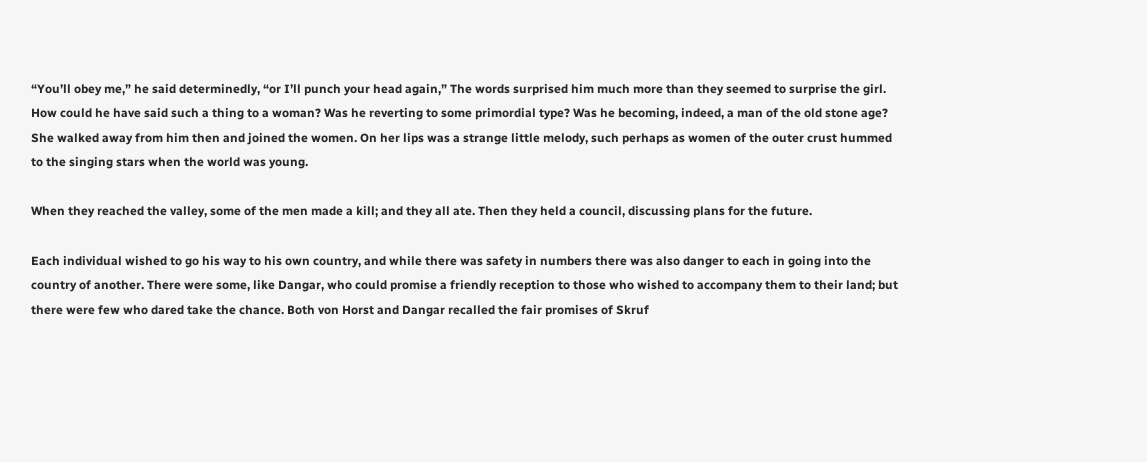“You’ll obey me,” he said determinedly, “or I’ll punch your head again,” The words surprised him much more than they seemed to surprise the girl. How could he have said such a thing to a woman? Was he reverting to some primordial type? Was he becoming, indeed, a man of the old stone age? She walked away from him then and joined the women. On her lips was a strange little melody, such perhaps as women of the outer crust hummed to the singing stars when the world was young.

When they reached the valley, some of the men made a kill; and they all ate. Then they held a council, discussing plans for the future.

Each individual wished to go his way to his own country, and while there was safety in numbers there was also danger to each in going into the country of another. There were some, like Dangar, who could promise a friendly reception to those who wished to accompany them to their land; but there were few who dared take the chance. Both von Horst and Dangar recalled the fair promises of Skruf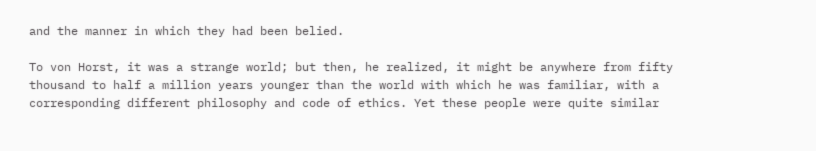and the manner in which they had been belied.

To von Horst, it was a strange world; but then, he realized, it might be anywhere from fifty thousand to half a million years younger than the world with which he was familiar, with a corresponding different philosophy and code of ethics. Yet these people were quite similar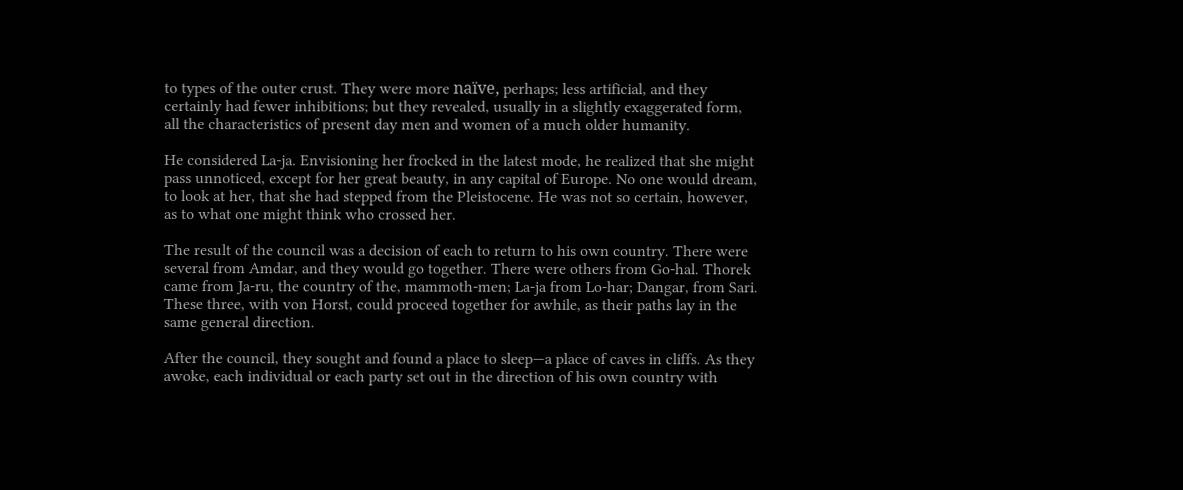to types of the outer crust. They were more naïve, perhaps; less artificial, and they certainly had fewer inhibitions; but they revealed, usually in a slightly exaggerated form, all the characteristics of present day men and women of a much older humanity.

He considered La-ja. Envisioning her frocked in the latest mode, he realized that she might pass unnoticed, except for her great beauty, in any capital of Europe. No one would dream, to look at her, that she had stepped from the Pleistocene. He was not so certain, however, as to what one might think who crossed her.

The result of the council was a decision of each to return to his own country. There were several from Amdar, and they would go together. There were others from Go-hal. Thorek came from Ja-ru, the country of the, mammoth-men; La-ja from Lo-har; Dangar, from Sari. These three, with von Horst, could proceed together for awhile, as their paths lay in the same general direction.

After the council, they sought and found a place to sleep—a place of caves in cliffs. As they awoke, each individual or each party set out in the direction of his own country with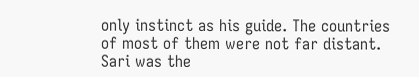only instinct as his guide. The countries of most of them were not far distant. Sari was the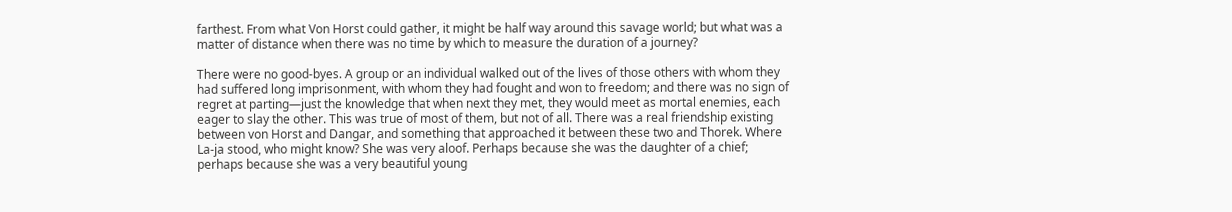farthest. From what Von Horst could gather, it might be half way around this savage world; but what was a matter of distance when there was no time by which to measure the duration of a journey?

There were no good-byes. A group or an individual walked out of the lives of those others with whom they had suffered long imprisonment, with whom they had fought and won to freedom; and there was no sign of regret at parting—just the knowledge that when next they met, they would meet as mortal enemies, each eager to slay the other. This was true of most of them, but not of all. There was a real friendship existing between von Horst and Dangar, and something that approached it between these two and Thorek. Where La-ja stood, who might know? She was very aloof. Perhaps because she was the daughter of a chief; perhaps because she was a very beautiful young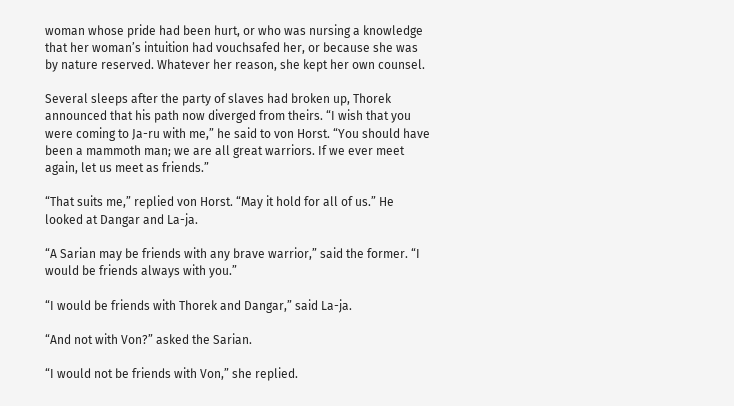woman whose pride had been hurt, or who was nursing a knowledge that her woman’s intuition had vouchsafed her, or because she was by nature reserved. Whatever her reason, she kept her own counsel.

Several sleeps after the party of slaves had broken up, Thorek announced that his path now diverged from theirs. “I wish that you were coming to Ja-ru with me,” he said to von Horst. “You should have been a mammoth man; we are all great warriors. If we ever meet again, let us meet as friends.”

“That suits me,” replied von Horst. “May it hold for all of us.” He looked at Dangar and La-ja.

“A Sarian may be friends with any brave warrior,” said the former. “I would be friends always with you.”

“I would be friends with Thorek and Dangar,” said La-ja.

“And not with Von?” asked the Sarian.

“I would not be friends with Von,” she replied.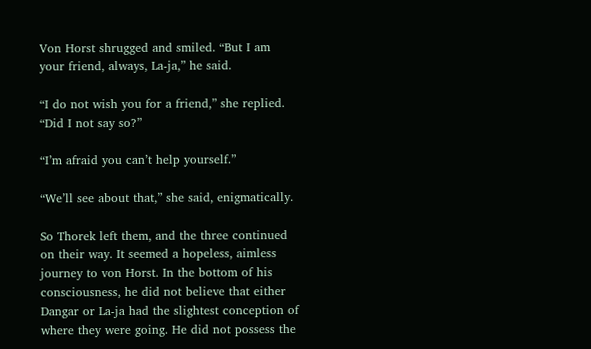Von Horst shrugged and smiled. “But I am your friend, always, La-ja,” he said.

“I do not wish you for a friend,” she replied. “Did I not say so?”

“I’m afraid you can’t help yourself.”

“We’ll see about that,” she said, enigmatically.

So Thorek left them, and the three continued on their way. It seemed a hopeless, aimless journey to von Horst. In the bottom of his consciousness, he did not believe that either Dangar or La-ja had the slightest conception of where they were going. He did not possess the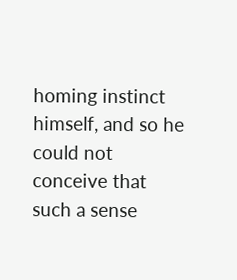homing instinct himself, and so he could not conceive that such a sense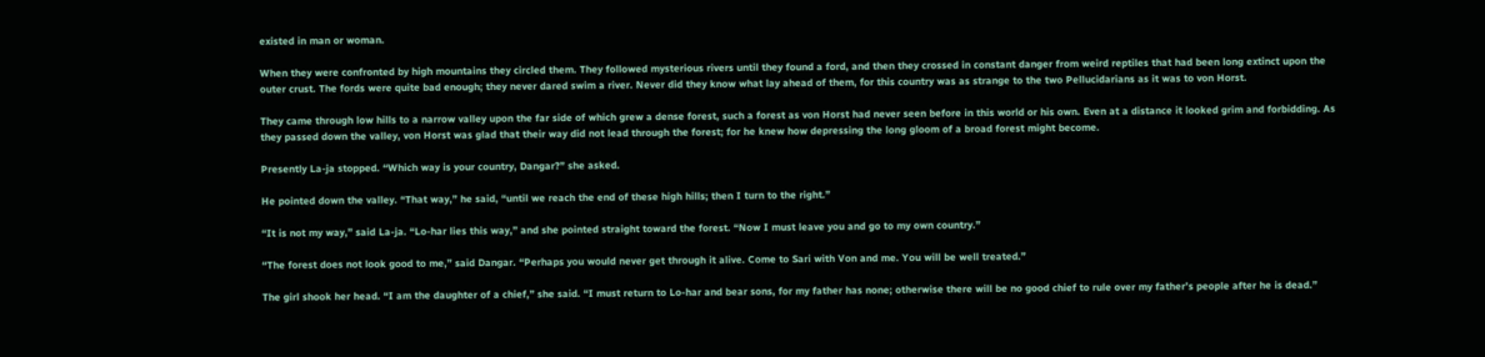existed in man or woman.

When they were confronted by high mountains they circled them. They followed mysterious rivers until they found a ford, and then they crossed in constant danger from weird reptiles that had been long extinct upon the outer crust. The fords were quite bad enough; they never dared swim a river. Never did they know what lay ahead of them, for this country was as strange to the two Pellucidarians as it was to von Horst.

They came through low hills to a narrow valley upon the far side of which grew a dense forest, such a forest as von Horst had never seen before in this world or his own. Even at a distance it looked grim and forbidding. As they passed down the valley, von Horst was glad that their way did not lead through the forest; for he knew how depressing the long gloom of a broad forest might become.

Presently La-ja stopped. “Which way is your country, Dangar?” she asked.

He pointed down the valley. “That way,” he said, “until we reach the end of these high hills; then I turn to the right.”

“It is not my way,” said La-ja. “Lo-har lies this way,” and she pointed straight toward the forest. “Now I must leave you and go to my own country.”

“The forest does not look good to me,” said Dangar. “Perhaps you would never get through it alive. Come to Sari with Von and me. You will be well treated.”

The girl shook her head. “I am the daughter of a chief,” she said. “I must return to Lo-har and bear sons, for my father has none; otherwise there will be no good chief to rule over my father’s people after he is dead.”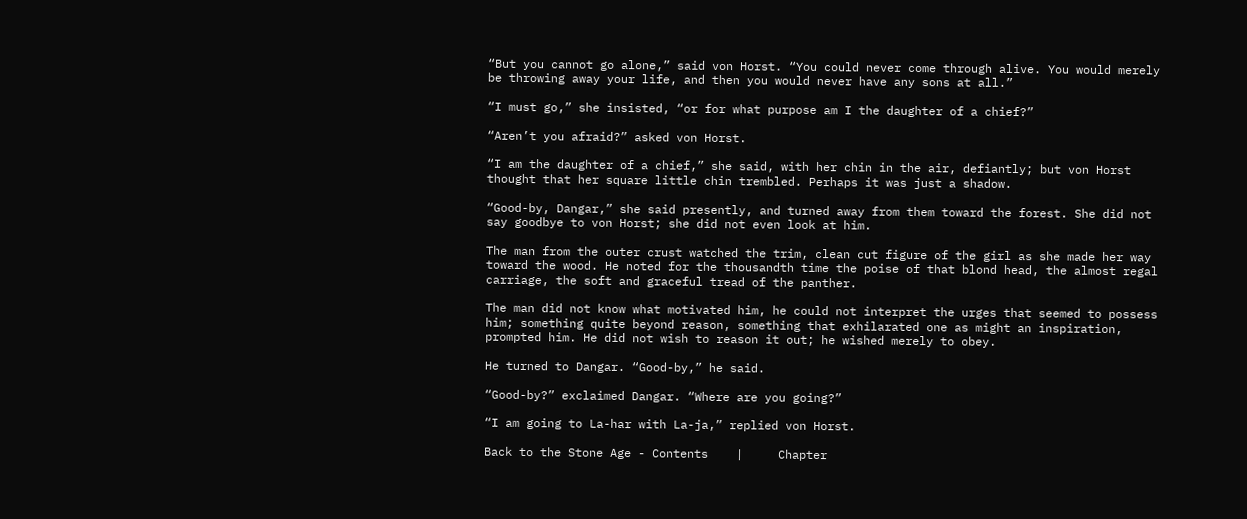“But you cannot go alone,” said von Horst. “You could never come through alive. You would merely be throwing away your life, and then you would never have any sons at all.”

“I must go,” she insisted, “or for what purpose am I the daughter of a chief?”

“Aren’t you afraid?” asked von Horst.

“I am the daughter of a chief,” she said, with her chin in the air, defiantly; but von Horst thought that her square little chin trembled. Perhaps it was just a shadow.

“Good-by, Dangar,” she said presently, and turned away from them toward the forest. She did not say goodbye to von Horst; she did not even look at him.

The man from the outer crust watched the trim, clean cut figure of the girl as she made her way toward the wood. He noted for the thousandth time the poise of that blond head, the almost regal carriage, the soft and graceful tread of the panther.

The man did not know what motivated him, he could not interpret the urges that seemed to possess him; something quite beyond reason, something that exhilarated one as might an inspiration, prompted him. He did not wish to reason it out; he wished merely to obey.

He turned to Dangar. “Good-by,” he said.

“Good-by?” exclaimed Dangar. “Where are you going?”

“I am going to La-har with La-ja,” replied von Horst.

Back to the Stone Age - Contents    |     Chapter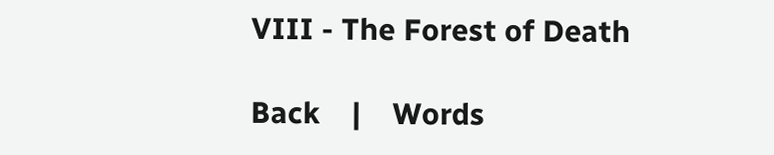VIII - The Forest of Death

Back    |    Words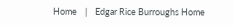Home    |    Edgar Rice Burroughs Home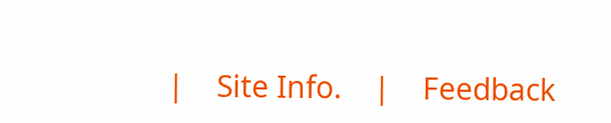|    Site Info.    |    Feedback